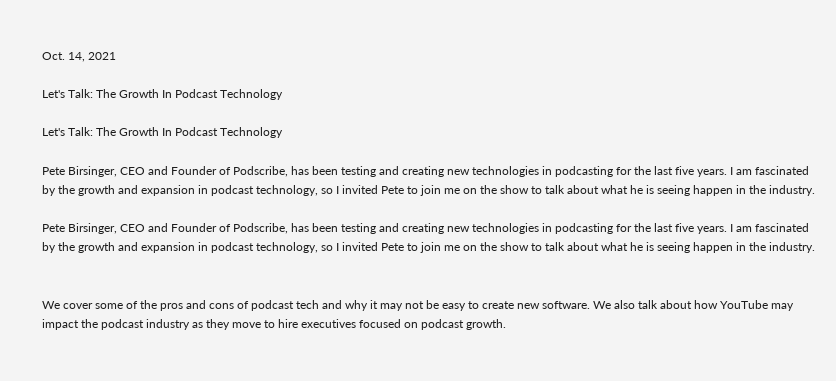Oct. 14, 2021

Let's Talk: The Growth In Podcast Technology

Let's Talk: The Growth In Podcast Technology

Pete Birsinger, CEO and Founder of Podscribe, has been testing and creating new technologies in podcasting for the last five years. I am fascinated by the growth and expansion in podcast technology, so I invited Pete to join me on the show to talk about what he is seeing happen in the industry.

Pete Birsinger, CEO and Founder of Podscribe, has been testing and creating new technologies in podcasting for the last five years. I am fascinated by the growth and expansion in podcast technology, so I invited Pete to join me on the show to talk about what he is seeing happen in the industry.


We cover some of the pros and cons of podcast tech and why it may not be easy to create new software. We also talk about how YouTube may impact the podcast industry as they move to hire executives focused on podcast growth.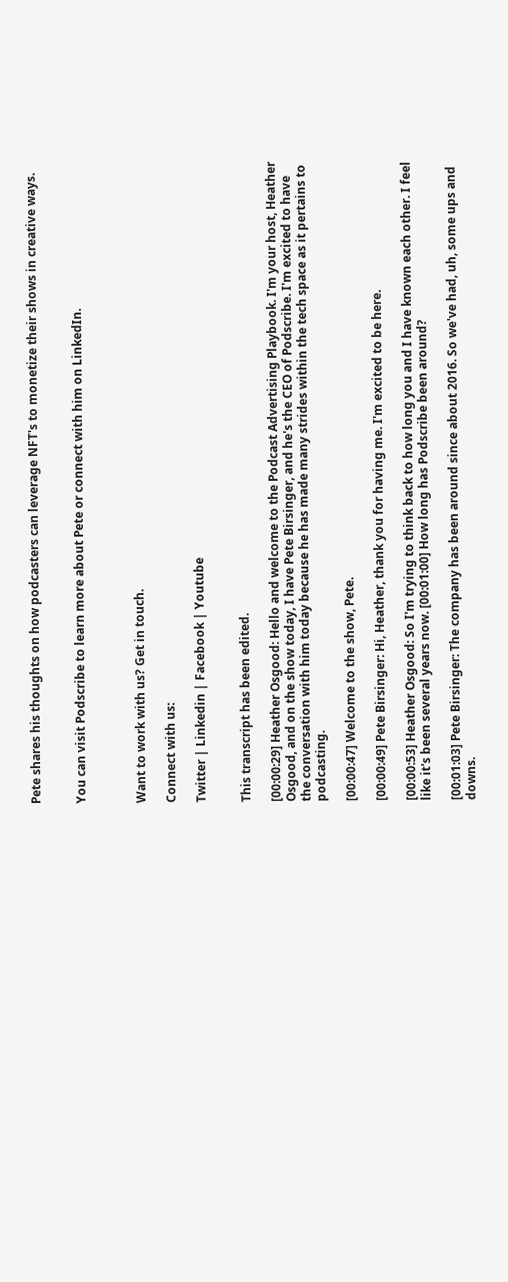Pete shares his thoughts on how podcasters can leverage NFT's to monetize their shows in creative ways.


You can visit Podscribe to learn more about Pete or connect with him on LinkedIn.



Want to work with us? Get in touch.

Connect with us:

Twitter | Linkedin | Facebook | Youtube


This transcript has been edited.

[00:00:29] Heather Osgood: Hello and welcome to the Podcast Advertising Playbook. I'm your host, Heather Osgood, and on the show today, I have Pete Birsinger, and he's the CEO of Podscribe. I'm excited to have the conversation with him today because he has made many strides within the tech space as it pertains to podcasting.

[00:00:47] Welcome to the show, Pete.

[00:00:49] Pete Birsinger: Hi, Heather, thank you for having me. I'm excited to be here.

[00:00:53] Heather Osgood: So I'm trying to think back to how long you and I have known each other. I feel like it's been several years now. [00:01:00] How long has Podscribe been around?

[00:01:03] Pete Birsinger: The company has been around since about 2016. So we've had, uh, some ups and downs.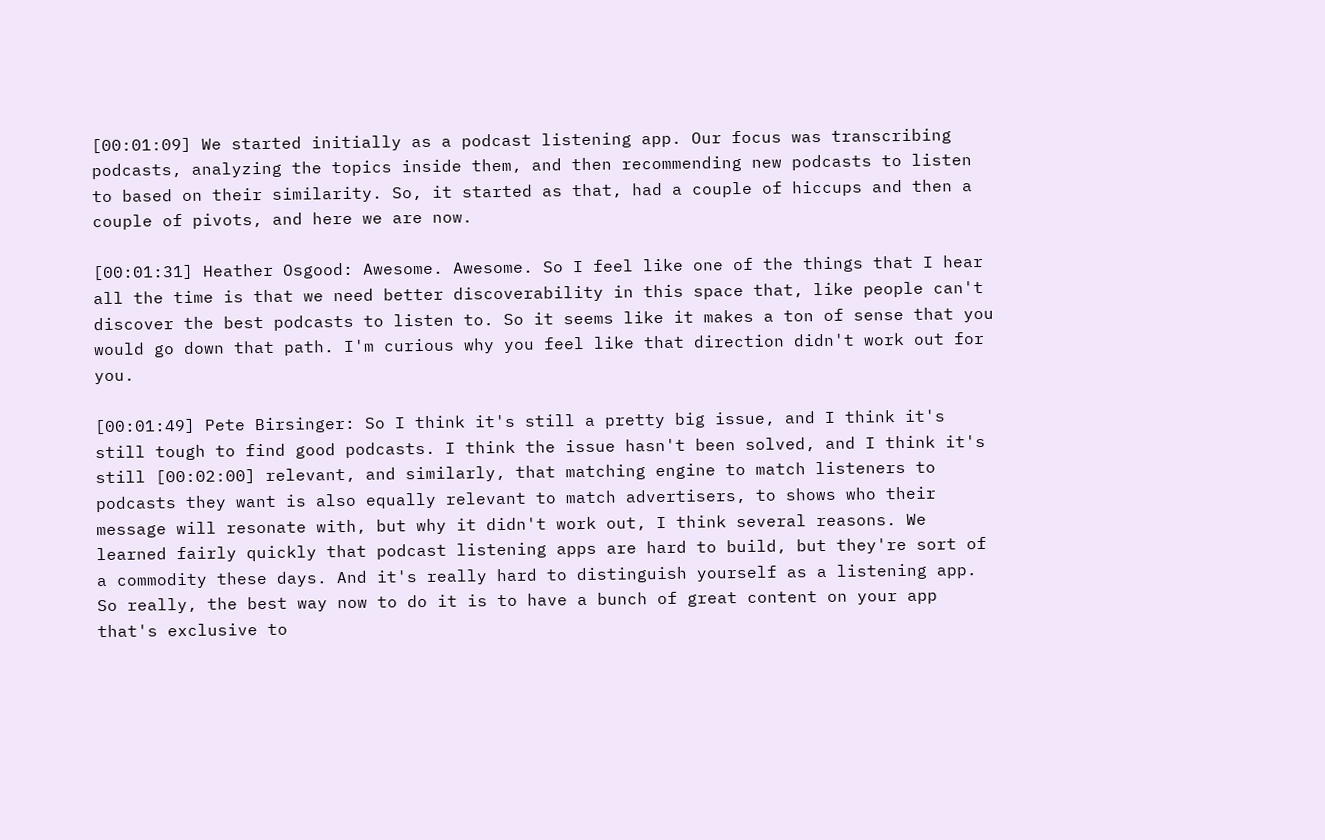[00:01:09] We started initially as a podcast listening app. Our focus was transcribing podcasts, analyzing the topics inside them, and then recommending new podcasts to listen to based on their similarity. So, it started as that, had a couple of hiccups and then a couple of pivots, and here we are now.

[00:01:31] Heather Osgood: Awesome. Awesome. So I feel like one of the things that I hear all the time is that we need better discoverability in this space that, like people can't discover the best podcasts to listen to. So it seems like it makes a ton of sense that you would go down that path. I'm curious why you feel like that direction didn't work out for you.

[00:01:49] Pete Birsinger: So I think it's still a pretty big issue, and I think it's still tough to find good podcasts. I think the issue hasn't been solved, and I think it's still [00:02:00] relevant, and similarly, that matching engine to match listeners to podcasts they want is also equally relevant to match advertisers, to shows who their message will resonate with, but why it didn't work out, I think several reasons. We learned fairly quickly that podcast listening apps are hard to build, but they're sort of a commodity these days. And it's really hard to distinguish yourself as a listening app. So really, the best way now to do it is to have a bunch of great content on your app that's exclusive to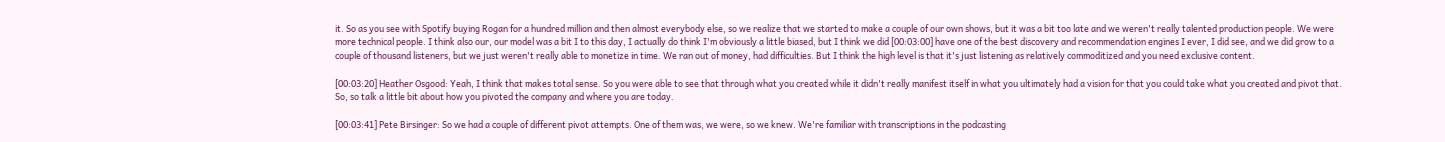it. So as you see with Spotify buying Rogan for a hundred million and then almost everybody else, so we realize that we started to make a couple of our own shows, but it was a bit too late and we weren't really talented production people. We were more technical people. I think also our, our model was a bit I to this day, I actually do think I'm obviously a little biased, but I think we did [00:03:00] have one of the best discovery and recommendation engines I ever, I did see, and we did grow to a couple of thousand listeners, but we just weren't really able to monetize in time. We ran out of money, had difficulties. But I think the high level is that it's just listening as relatively commoditized and you need exclusive content.

[00:03:20] Heather Osgood: Yeah, I think that makes total sense. So you were able to see that through what you created while it didn't really manifest itself in what you ultimately had a vision for that you could take what you created and pivot that. So, so talk a little bit about how you pivoted the company and where you are today.

[00:03:41] Pete Birsinger: So we had a couple of different pivot attempts. One of them was, we were, so we knew. We're familiar with transcriptions in the podcasting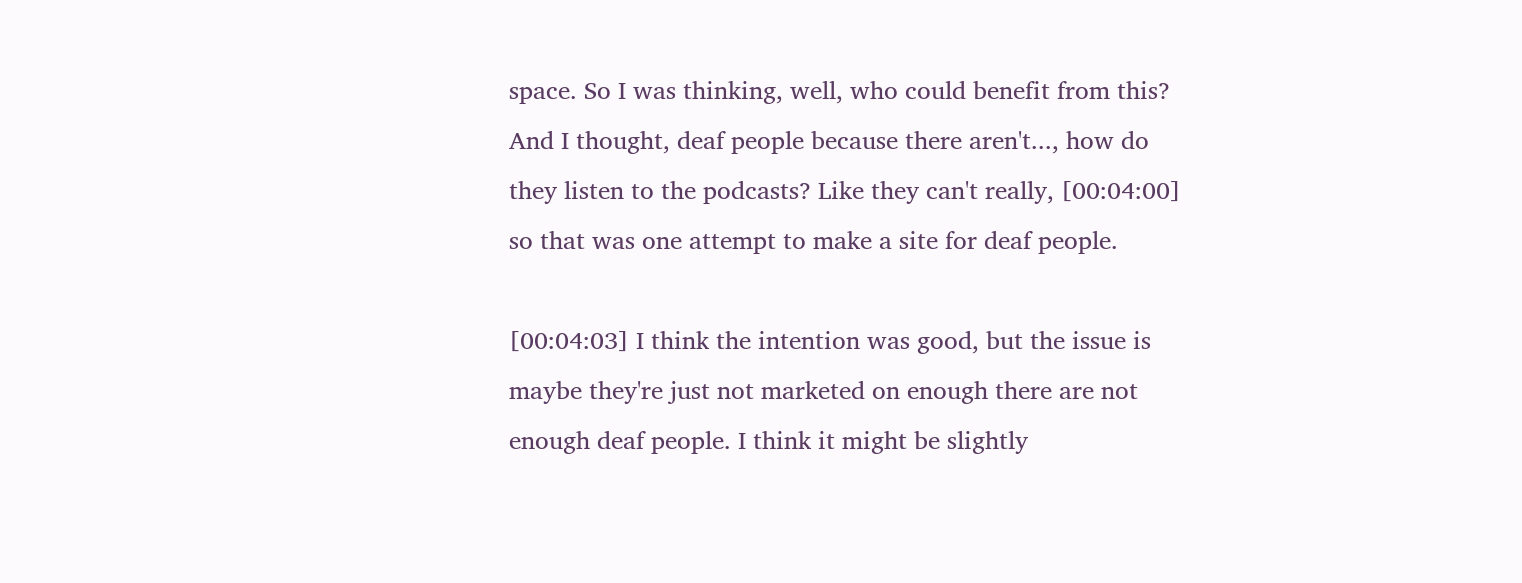space. So I was thinking, well, who could benefit from this? And I thought, deaf people because there aren't..., how do they listen to the podcasts? Like they can't really, [00:04:00] so that was one attempt to make a site for deaf people.

[00:04:03] I think the intention was good, but the issue is maybe they're just not marketed on enough there are not enough deaf people. I think it might be slightly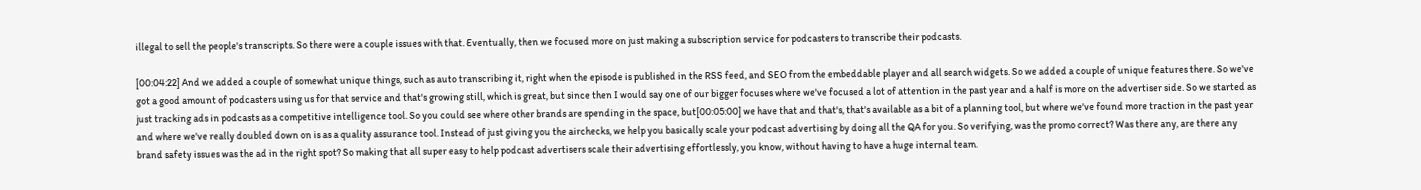illegal to sell the people's transcripts. So there were a couple issues with that. Eventually, then we focused more on just making a subscription service for podcasters to transcribe their podcasts.

[00:04:22] And we added a couple of somewhat unique things, such as auto transcribing it, right when the episode is published in the RSS feed, and SEO from the embeddable player and all search widgets. So we added a couple of unique features there. So we've got a good amount of podcasters using us for that service and that's growing still, which is great, but since then I would say one of our bigger focuses where we've focused a lot of attention in the past year and a half is more on the advertiser side. So we started as just tracking ads in podcasts as a competitive intelligence tool. So you could see where other brands are spending in the space, but[00:05:00] we have that and that's, that's available as a bit of a planning tool, but where we've found more traction in the past year and where we've really doubled down on is as a quality assurance tool. Instead of just giving you the airchecks, we help you basically scale your podcast advertising by doing all the QA for you. So verifying, was the promo correct? Was there any, are there any brand safety issues was the ad in the right spot? So making that all super easy to help podcast advertisers scale their advertising effortlessly, you know, without having to have a huge internal team.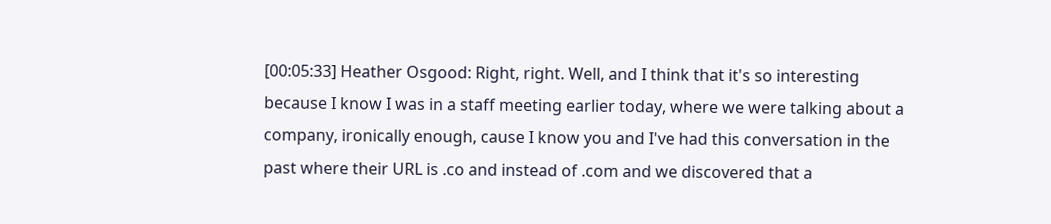[00:05:33] Heather Osgood: Right, right. Well, and I think that it's so interesting because I know I was in a staff meeting earlier today, where we were talking about a company, ironically enough, cause I know you and I've had this conversation in the past where their URL is .co and instead of .com and we discovered that a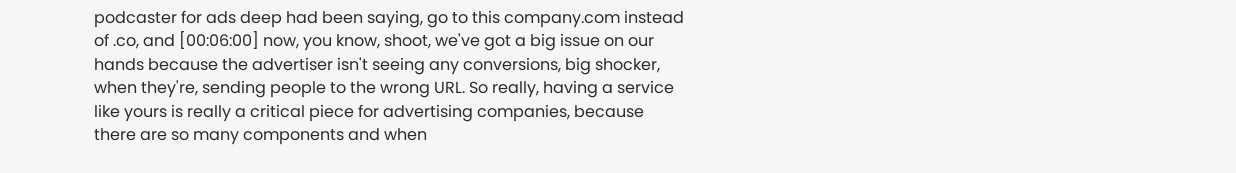podcaster for ads deep had been saying, go to this company.com instead of .co, and [00:06:00] now, you know, shoot, we've got a big issue on our hands because the advertiser isn't seeing any conversions, big shocker, when they're, sending people to the wrong URL. So really, having a service like yours is really a critical piece for advertising companies, because there are so many components and when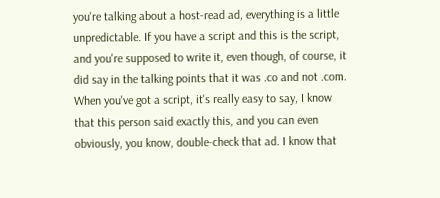you're talking about a host-read ad, everything is a little unpredictable. If you have a script and this is the script, and you're supposed to write it, even though, of course, it did say in the talking points that it was .co and not .com. When you've got a script, it's really easy to say, I know that this person said exactly this, and you can even obviously, you know, double-check that ad. I know that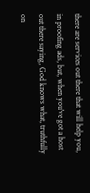there are services out there that will help you, in proofing ads, but, when you've got a host out there saying, God knows what, truthfully on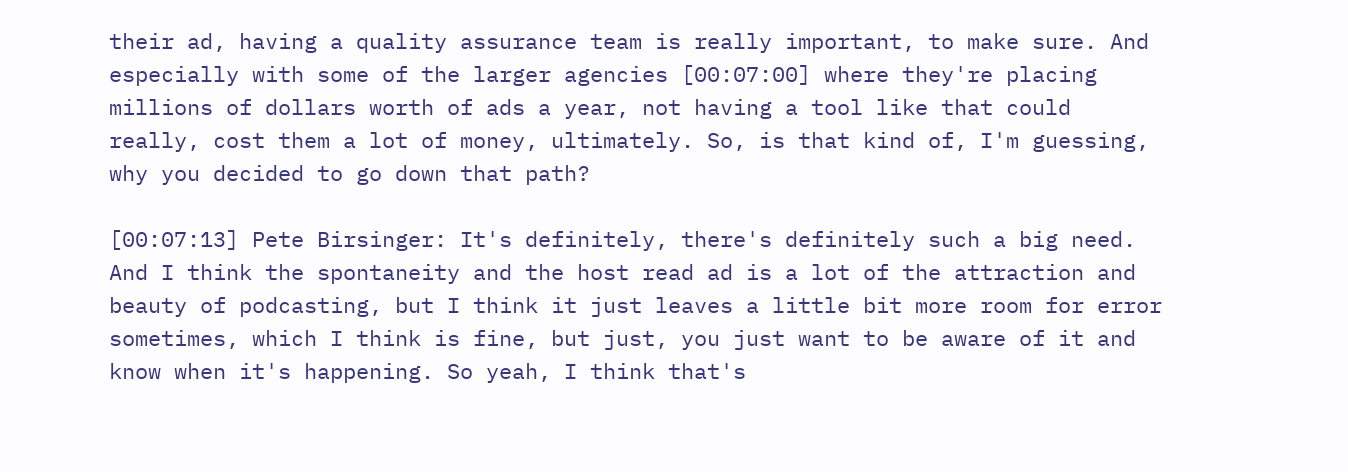their ad, having a quality assurance team is really important, to make sure. And especially with some of the larger agencies [00:07:00] where they're placing millions of dollars worth of ads a year, not having a tool like that could really, cost them a lot of money, ultimately. So, is that kind of, I'm guessing, why you decided to go down that path?

[00:07:13] Pete Birsinger: It's definitely, there's definitely such a big need. And I think the spontaneity and the host read ad is a lot of the attraction and beauty of podcasting, but I think it just leaves a little bit more room for error sometimes, which I think is fine, but just, you just want to be aware of it and know when it's happening. So yeah, I think that's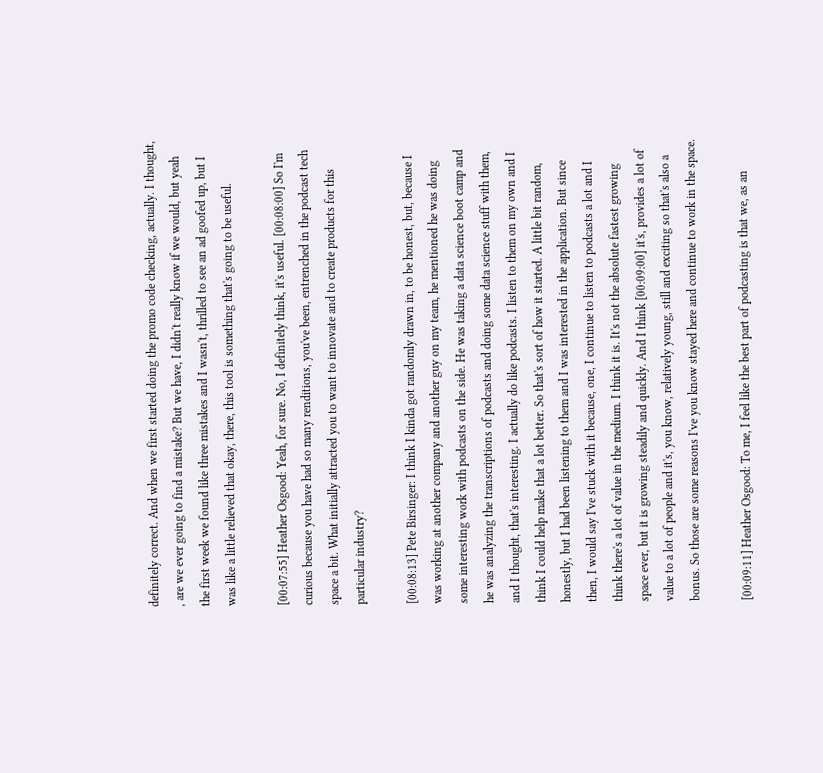definitely correct. And when we first started doing the promo code checking, actually. I thought, , are we ever going to find a mistake? But we have, I didn't really know if we would, but yeah the first week we found like three mistakes and I wasn't, thrilled to see an ad goofed up, but I was like a little relieved that okay, there, this tool is something that's going to be useful.

[00:07:55] Heather Osgood: Yeah, for sure. No, I definitely think, it's useful. [00:08:00] So I'm curious because you have had so many renditions, you've been, entrenched in the podcast tech space a bit. What initially attracted you to want to innovate and to create products for this particular industry?

[00:08:13] Pete Birsinger: I think I kinda got randomly drawn in, to be honest, but, because I was working at another company and another guy on my team, he mentioned he was doing some interesting work with podcasts on the side. He was taking a data science boot camp and he was analyzing the transcriptions of podcasts and doing some data science stuff with them, and I thought, that's interesting. I actually do like podcasts. I listen to them on my own and I think I could help make that a lot better. So that's sort of how it started. A little bit random, honestly, but I had been listening to them and I was interested in the application. But since then, I would say I've stuck with it because, one, I continue to listen to podcasts a lot and I think there's a lot of value in the medium. I think it is. It's not the absolute fastest growing space ever, but it is growing steadily and quickly. And I think [00:09:00] it's, provides a lot of value to a lot of people and it's, you know, relatively young, still and exciting so that's also a bonus. So those are some reasons I've you know stayed here and continue to work in the space.

[00:09:11] Heather Osgood: To me, I feel like the best part of podcasting is that we, as an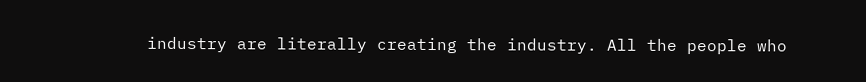industry are literally creating the industry. All the people who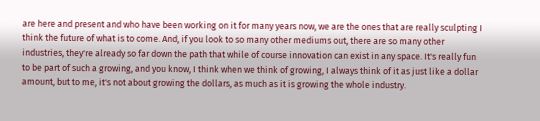are here and present and who have been working on it for many years now, we are the ones that are really sculpting I think the future of what is to come. And, if you look to so many other mediums out, there are so many other industries, they're already so far down the path that while of course innovation can exist in any space. It's really fun to be part of such a growing, and you know, I think when we think of growing, I always think of it as just like a dollar amount, but to me, it's not about growing the dollars, as much as it is growing the whole industry.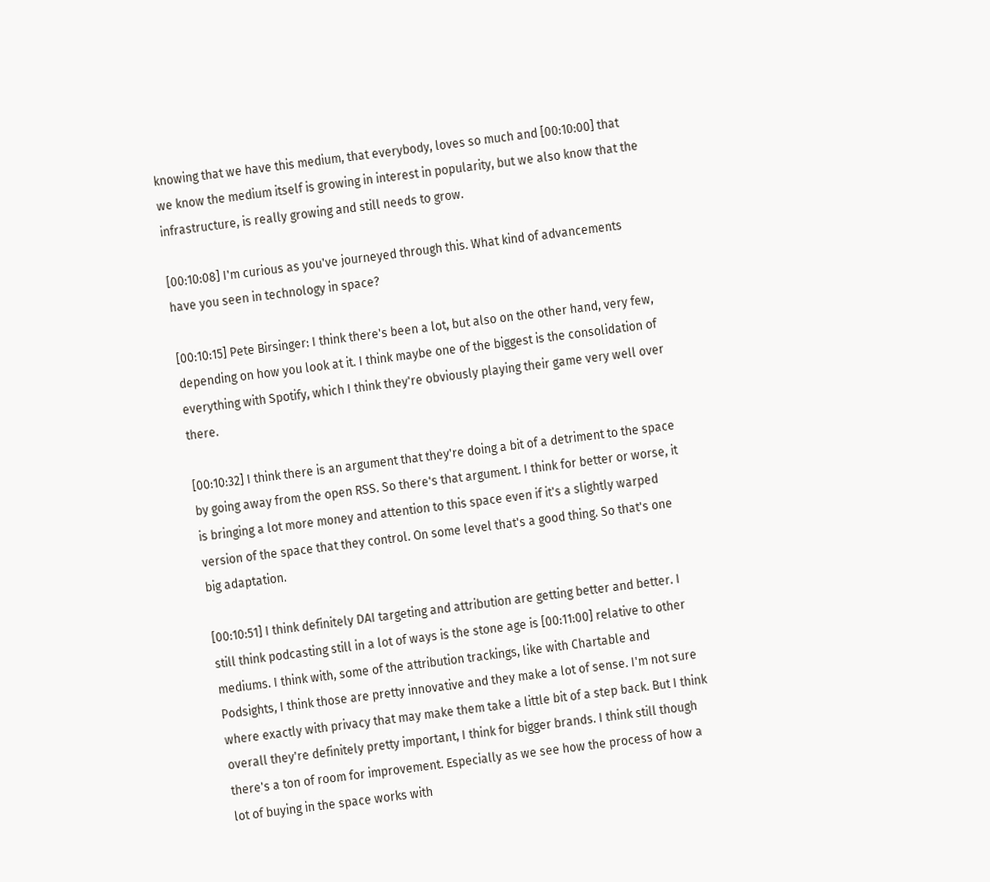knowing that we have this medium, that everybody, loves so much and [00:10:00] that we know the medium itself is growing in interest in popularity, but we also know that the infrastructure, is really growing and still needs to grow.

[00:10:08] I'm curious as you've journeyed through this. What kind of advancements have you seen in technology in space?

[00:10:15] Pete Birsinger: I think there's been a lot, but also on the other hand, very few, depending on how you look at it. I think maybe one of the biggest is the consolidation of everything with Spotify, which I think they're obviously playing their game very well over there.

[00:10:32] I think there is an argument that they're doing a bit of a detriment to the space by going away from the open RSS. So there's that argument. I think for better or worse, it is bringing a lot more money and attention to this space even if it's a slightly warped version of the space that they control. On some level that's a good thing. So that's one big adaptation.

[00:10:51] I think definitely DAI targeting and attribution are getting better and better. I still think podcasting still in a lot of ways is the stone age is [00:11:00] relative to other mediums. I think with, some of the attribution trackings, like with Chartable and Podsights, I think those are pretty innovative and they make a lot of sense. I'm not sure where exactly with privacy that may make them take a little bit of a step back. But I think overall they're definitely pretty important, I think for bigger brands. I think still though there's a ton of room for improvement. Especially as we see how the process of how a lot of buying in the space works with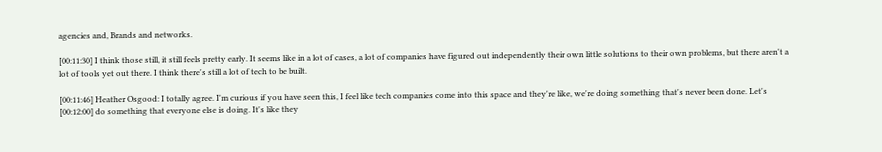agencies and, Brands and networks.

[00:11:30] I think those still, it still feels pretty early. It seems like in a lot of cases, a lot of companies have figured out independently their own little solutions to their own problems, but there aren't a lot of tools yet out there. I think there's still a lot of tech to be built.

[00:11:46] Heather Osgood: I totally agree. I'm curious if you have seen this, I feel like tech companies come into this space and they're like, we're doing something that's never been done. Let's [00:12:00] do something that everyone else is doing. It's like they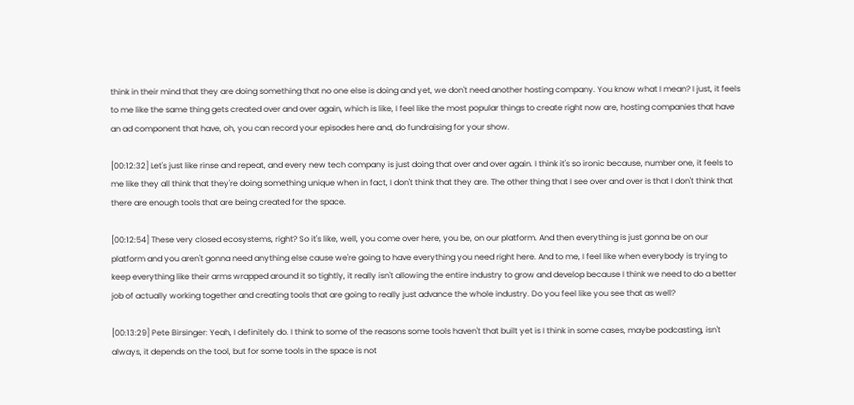think in their mind that they are doing something that no one else is doing and yet, we don't need another hosting company. You know what I mean? I just, it feels to me like the same thing gets created over and over again, which is like, I feel like the most popular things to create right now are, hosting companies that have an ad component that have, oh, you can record your episodes here and, do fundraising for your show.

[00:12:32] Let's just like rinse and repeat, and every new tech company is just doing that over and over again. I think it's so ironic because, number one, it feels to me like they all think that they're doing something unique when in fact, I don't think that they are. The other thing that I see over and over is that I don't think that there are enough tools that are being created for the space.

[00:12:54] These very closed ecosystems, right? So it's like, well, you come over here, you be, on our platform. And then everything is just gonna be on our platform and you aren't gonna need anything else cause we're going to have everything you need right here. And to me, I feel like when everybody is trying to keep everything like their arms wrapped around it so tightly, it really isn't allowing the entire industry to grow and develop because I think we need to do a better job of actually working together and creating tools that are going to really just advance the whole industry. Do you feel like you see that as well?

[00:13:29] Pete Birsinger: Yeah, I definitely do. I think to some of the reasons some tools haven't that built yet is I think in some cases, maybe podcasting, isn't always, it depends on the tool, but for some tools in the space is not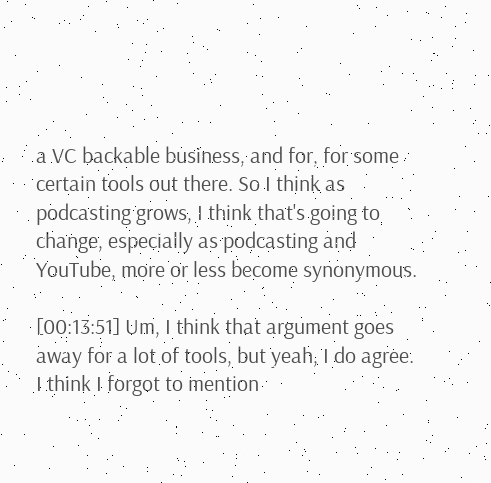a VC backable business, and for, for some certain tools out there. So I think as podcasting grows, I think that's going to change, especially as podcasting and YouTube, more or less become synonymous.

[00:13:51] Um, I think that argument goes away for a lot of tools, but yeah, I do agree. I think I forgot to mention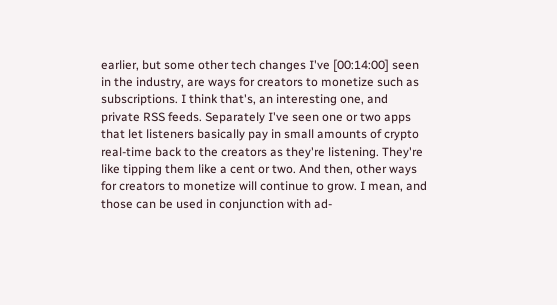earlier, but some other tech changes I've [00:14:00] seen in the industry, are ways for creators to monetize such as subscriptions. I think that's, an interesting one, and private RSS feeds. Separately I've seen one or two apps that let listeners basically pay in small amounts of crypto real-time back to the creators as they're listening. They're like tipping them like a cent or two. And then, other ways for creators to monetize will continue to grow. I mean, and those can be used in conjunction with ad-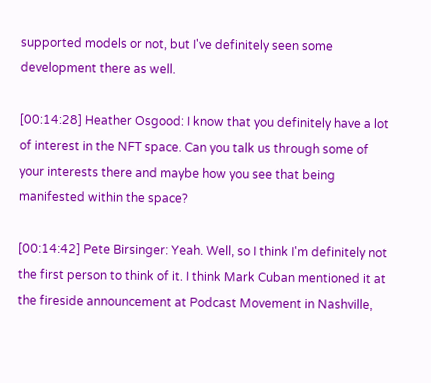supported models or not, but I've definitely seen some development there as well.

[00:14:28] Heather Osgood: I know that you definitely have a lot of interest in the NFT space. Can you talk us through some of your interests there and maybe how you see that being manifested within the space?

[00:14:42] Pete Birsinger: Yeah. Well, so I think I'm definitely not the first person to think of it. I think Mark Cuban mentioned it at the fireside announcement at Podcast Movement in Nashville,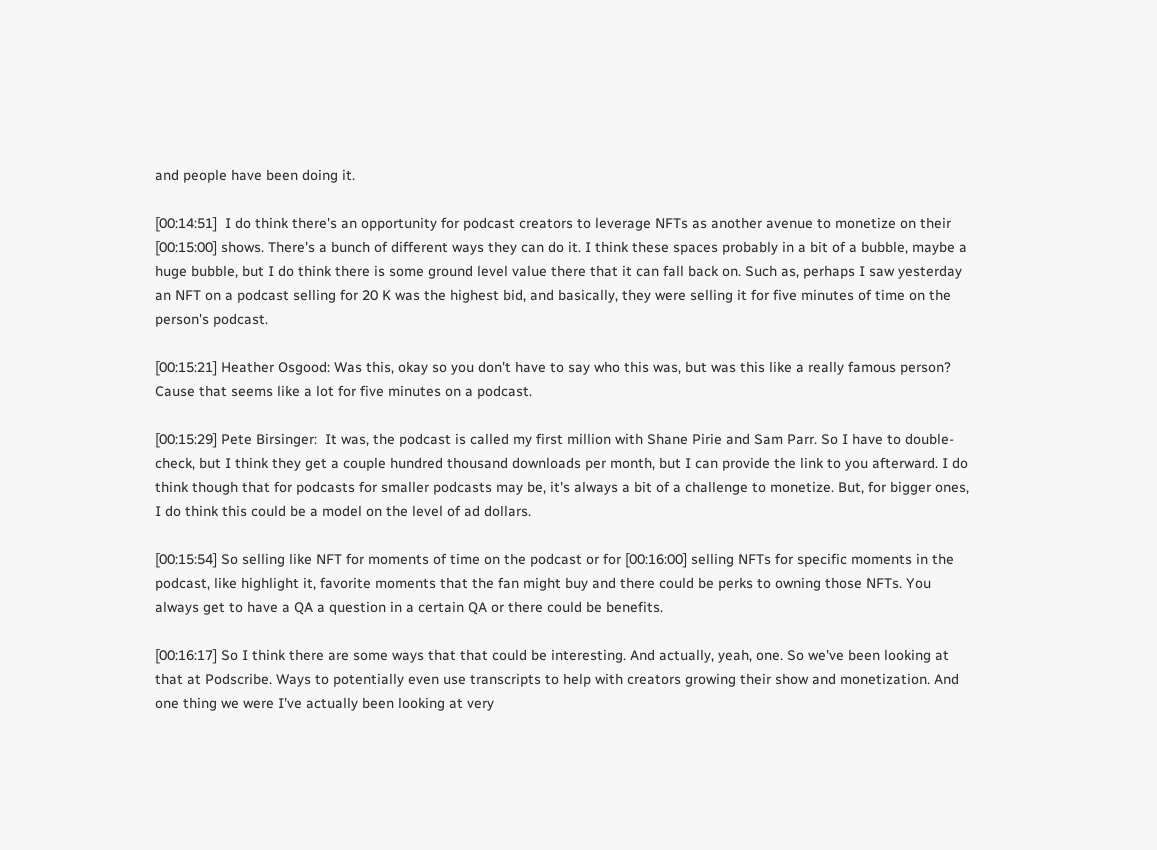and people have been doing it.

[00:14:51]  I do think there's an opportunity for podcast creators to leverage NFTs as another avenue to monetize on their [00:15:00] shows. There's a bunch of different ways they can do it. I think these spaces probably in a bit of a bubble, maybe a huge bubble, but I do think there is some ground level value there that it can fall back on. Such as, perhaps I saw yesterday an NFT on a podcast selling for 20 K was the highest bid, and basically, they were selling it for five minutes of time on the person's podcast.

[00:15:21] Heather Osgood: Was this, okay so you don't have to say who this was, but was this like a really famous person? Cause that seems like a lot for five minutes on a podcast.

[00:15:29] Pete Birsinger:  It was, the podcast is called my first million with Shane Pirie and Sam Parr. So I have to double-check, but I think they get a couple hundred thousand downloads per month, but I can provide the link to you afterward. I do think though that for podcasts for smaller podcasts may be, it's always a bit of a challenge to monetize. But, for bigger ones, I do think this could be a model on the level of ad dollars.

[00:15:54] So selling like NFT for moments of time on the podcast or for [00:16:00] selling NFTs for specific moments in the podcast, like highlight it, favorite moments that the fan might buy and there could be perks to owning those NFTs. You always get to have a QA a question in a certain QA or there could be benefits.

[00:16:17] So I think there are some ways that that could be interesting. And actually, yeah, one. So we've been looking at that at Podscribe. Ways to potentially even use transcripts to help with creators growing their show and monetization. And one thing we were I've actually been looking at very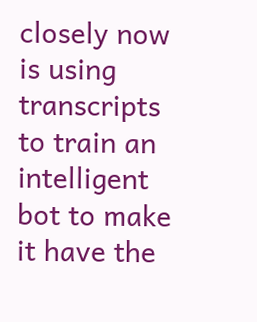closely now is using transcripts to train an intelligent bot to make it have the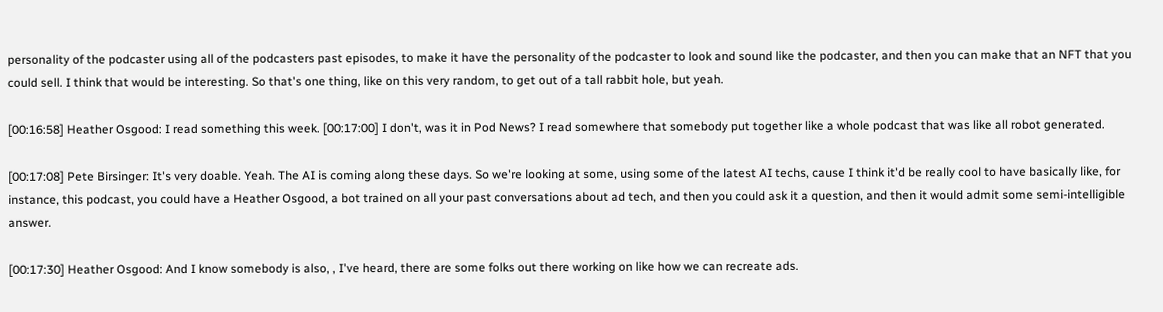personality of the podcaster using all of the podcasters past episodes, to make it have the personality of the podcaster to look and sound like the podcaster, and then you can make that an NFT that you could sell. I think that would be interesting. So that's one thing, like on this very random, to get out of a tall rabbit hole, but yeah.

[00:16:58] Heather Osgood: I read something this week. [00:17:00] I don't, was it in Pod News? I read somewhere that somebody put together like a whole podcast that was like all robot generated.

[00:17:08] Pete Birsinger: It's very doable. Yeah. The AI is coming along these days. So we're looking at some, using some of the latest AI techs, cause I think it'd be really cool to have basically like, for instance, this podcast, you could have a Heather Osgood, a bot trained on all your past conversations about ad tech, and then you could ask it a question, and then it would admit some semi-intelligible answer.

[00:17:30] Heather Osgood: And I know somebody is also, , I've heard, there are some folks out there working on like how we can recreate ads.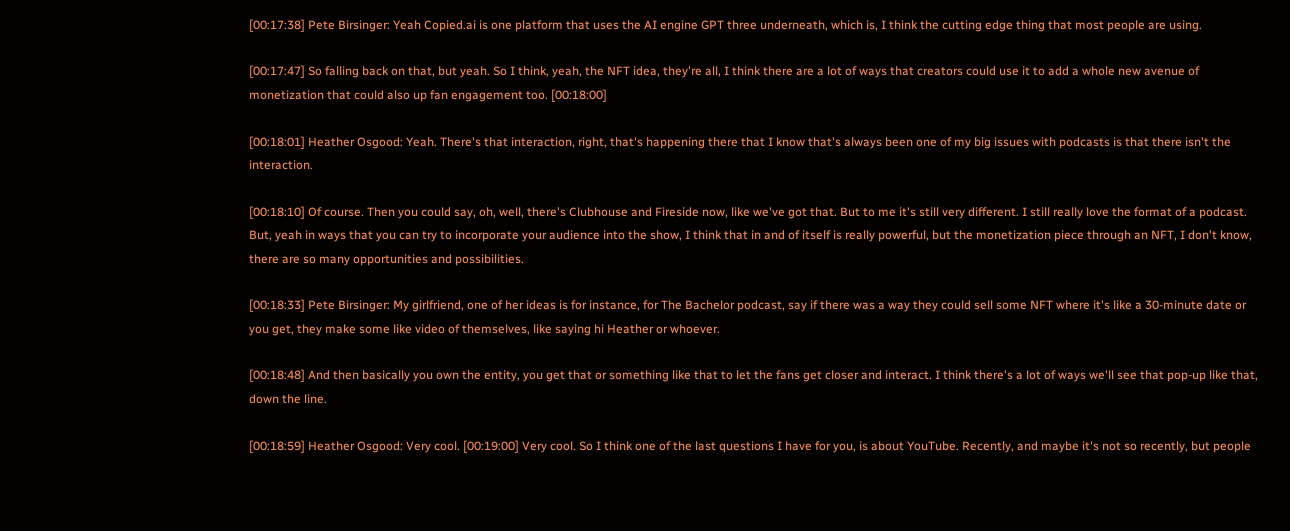[00:17:38] Pete Birsinger: Yeah Copied.ai is one platform that uses the AI engine GPT three underneath, which is, I think the cutting edge thing that most people are using.

[00:17:47] So falling back on that, but yeah. So I think, yeah, the NFT idea, they're all, I think there are a lot of ways that creators could use it to add a whole new avenue of monetization that could also up fan engagement too. [00:18:00]

[00:18:01] Heather Osgood: Yeah. There's that interaction, right, that's happening there that I know that's always been one of my big issues with podcasts is that there isn't the interaction.

[00:18:10] Of course. Then you could say, oh, well, there's Clubhouse and Fireside now, like we've got that. But to me it's still very different. I still really love the format of a podcast. But, yeah in ways that you can try to incorporate your audience into the show, I think that in and of itself is really powerful, but the monetization piece through an NFT, I don't know, there are so many opportunities and possibilities.

[00:18:33] Pete Birsinger: My girlfriend, one of her ideas is for instance, for The Bachelor podcast, say if there was a way they could sell some NFT where it's like a 30-minute date or you get, they make some like video of themselves, like saying hi Heather or whoever.

[00:18:48] And then basically you own the entity, you get that or something like that to let the fans get closer and interact. I think there's a lot of ways we'll see that pop-up like that, down the line.

[00:18:59] Heather Osgood: Very cool. [00:19:00] Very cool. So I think one of the last questions I have for you, is about YouTube. Recently, and maybe it's not so recently, but people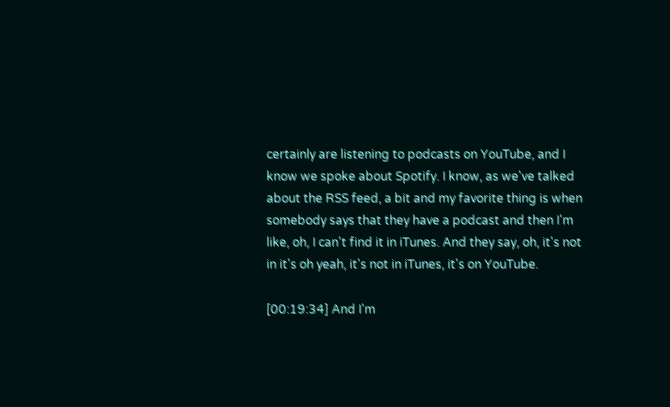certainly are listening to podcasts on YouTube, and I know we spoke about Spotify. I know, as we've talked about the RSS feed, a bit and my favorite thing is when somebody says that they have a podcast and then I'm like, oh, I can't find it in iTunes. And they say, oh, it's not in it's oh yeah, it's not in iTunes, it's on YouTube.

[00:19:34] And I'm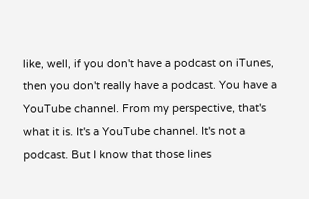like, well, if you don't have a podcast on iTunes, then you don't really have a podcast. You have a YouTube channel. From my perspective, that's what it is. It's a YouTube channel. It's not a podcast. But I know that those lines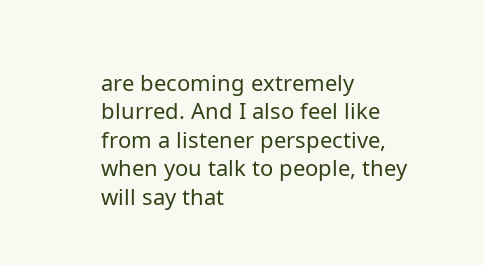are becoming extremely blurred. And I also feel like from a listener perspective, when you talk to people, they will say that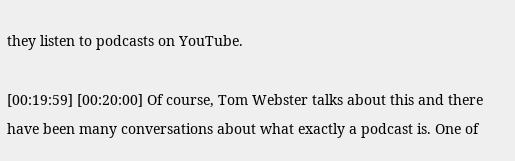they listen to podcasts on YouTube.

[00:19:59] [00:20:00] Of course, Tom Webster talks about this and there have been many conversations about what exactly a podcast is. One of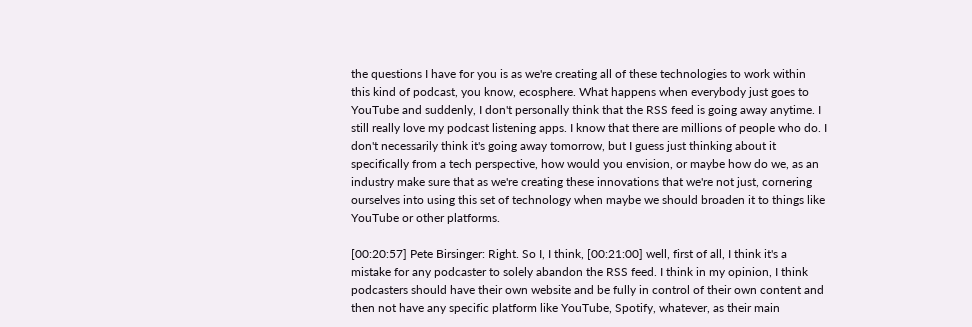the questions I have for you is as we're creating all of these technologies to work within this kind of podcast, you know, ecosphere. What happens when everybody just goes to YouTube and suddenly, I don't personally think that the RSS feed is going away anytime. I still really love my podcast listening apps. I know that there are millions of people who do. I don't necessarily think it's going away tomorrow, but I guess just thinking about it specifically from a tech perspective, how would you envision, or maybe how do we, as an industry make sure that as we're creating these innovations that we're not just, cornering ourselves into using this set of technology when maybe we should broaden it to things like YouTube or other platforms.

[00:20:57] Pete Birsinger: Right. So I, I think, [00:21:00] well, first of all, I think it's a mistake for any podcaster to solely abandon the RSS feed. I think in my opinion, I think podcasters should have their own website and be fully in control of their own content and then not have any specific platform like YouTube, Spotify, whatever, as their main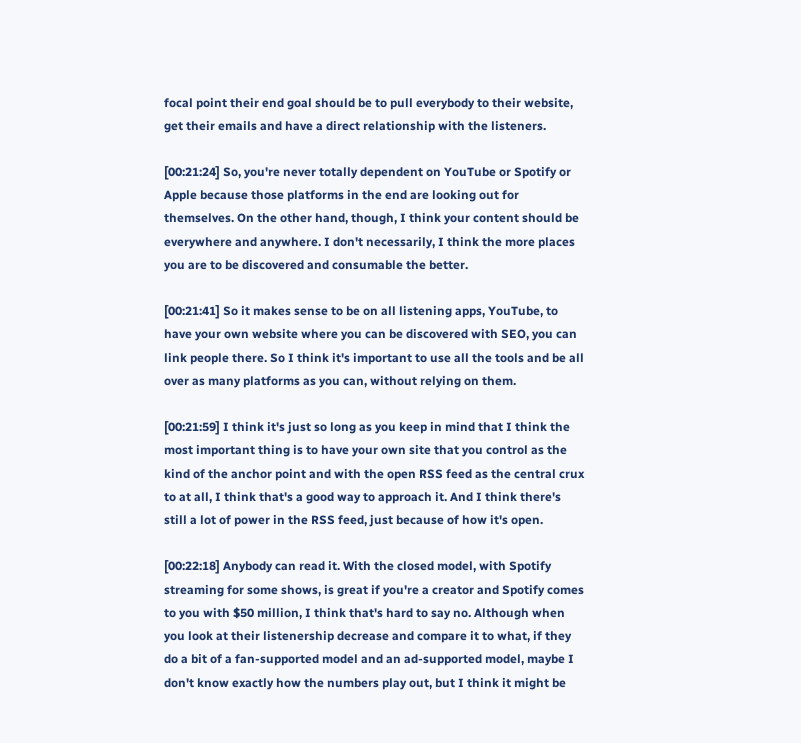focal point their end goal should be to pull everybody to their website, get their emails and have a direct relationship with the listeners.

[00:21:24] So, you're never totally dependent on YouTube or Spotify or Apple because those platforms in the end are looking out for themselves. On the other hand, though, I think your content should be everywhere and anywhere. I don't necessarily, I think the more places you are to be discovered and consumable the better.

[00:21:41] So it makes sense to be on all listening apps, YouTube, to have your own website where you can be discovered with SEO, you can link people there. So I think it's important to use all the tools and be all over as many platforms as you can, without relying on them.

[00:21:59] I think it's just so long as you keep in mind that I think the most important thing is to have your own site that you control as the kind of the anchor point and with the open RSS feed as the central crux to at all, I think that's a good way to approach it. And I think there's still a lot of power in the RSS feed, just because of how it's open.

[00:22:18] Anybody can read it. With the closed model, with Spotify streaming for some shows, is great if you're a creator and Spotify comes to you with $50 million, I think that's hard to say no. Although when you look at their listenership decrease and compare it to what, if they do a bit of a fan-supported model and an ad-supported model, maybe I don't know exactly how the numbers play out, but I think it might be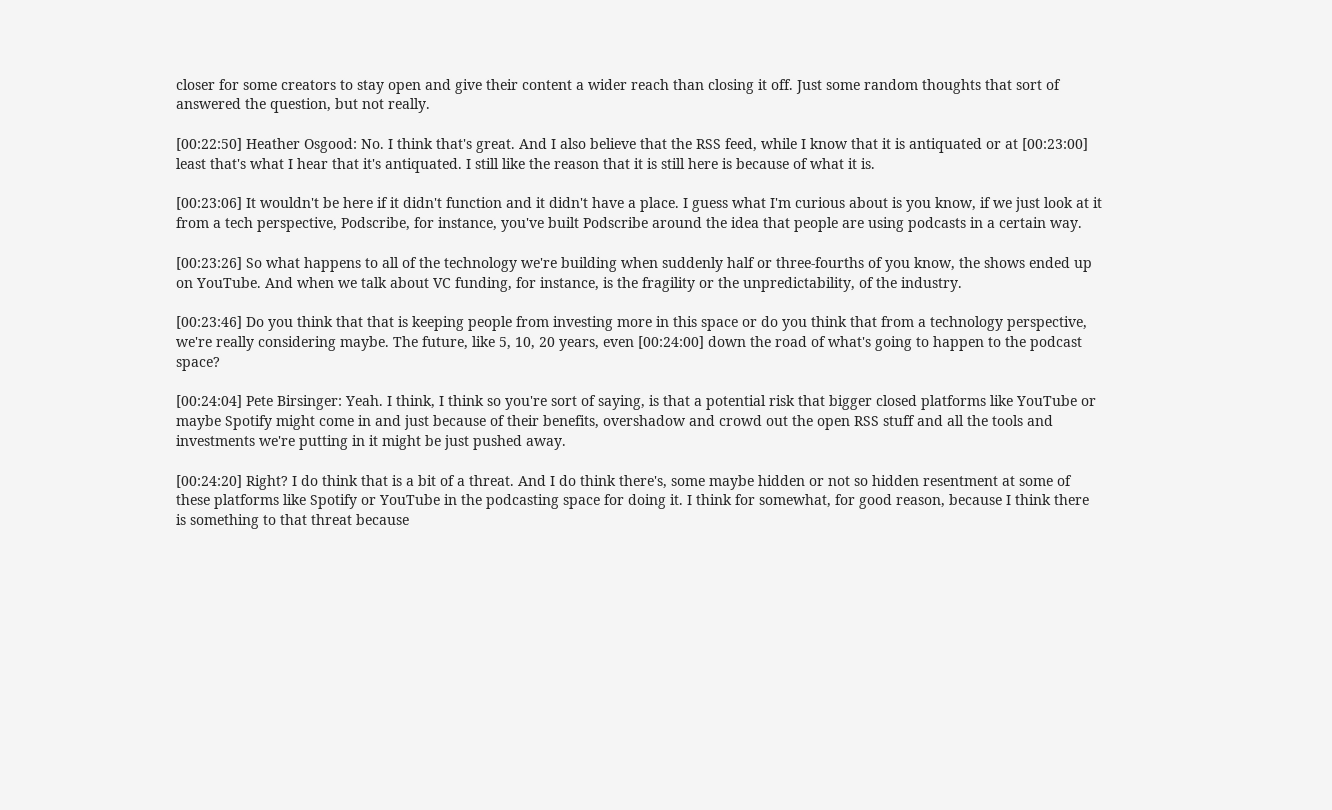closer for some creators to stay open and give their content a wider reach than closing it off. Just some random thoughts that sort of answered the question, but not really.

[00:22:50] Heather Osgood: No. I think that's great. And I also believe that the RSS feed, while I know that it is antiquated or at [00:23:00] least that's what I hear that it's antiquated. I still like the reason that it is still here is because of what it is.

[00:23:06] It wouldn't be here if it didn't function and it didn't have a place. I guess what I'm curious about is you know, if we just look at it from a tech perspective, Podscribe, for instance, you've built Podscribe around the idea that people are using podcasts in a certain way.

[00:23:26] So what happens to all of the technology we're building when suddenly half or three-fourths of you know, the shows ended up on YouTube. And when we talk about VC funding, for instance, is the fragility or the unpredictability, of the industry.

[00:23:46] Do you think that that is keeping people from investing more in this space or do you think that from a technology perspective, we're really considering maybe. The future, like 5, 10, 20 years, even [00:24:00] down the road of what's going to happen to the podcast space?

[00:24:04] Pete Birsinger: Yeah. I think, I think so you're sort of saying, is that a potential risk that bigger closed platforms like YouTube or maybe Spotify might come in and just because of their benefits, overshadow and crowd out the open RSS stuff and all the tools and investments we're putting in it might be just pushed away.

[00:24:20] Right? I do think that is a bit of a threat. And I do think there's, some maybe hidden or not so hidden resentment at some of these platforms like Spotify or YouTube in the podcasting space for doing it. I think for somewhat, for good reason, because I think there is something to that threat because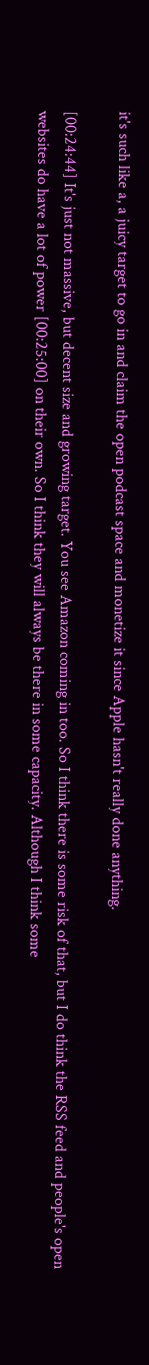it's such like a, a juicy target to go in and claim the open podcast space and monetize it since Apple hasn't really done anything.

[00:24:44] It's just not massive, but decent size and growing target. You see Amazon coming in too. So I think there is some risk of that, but I do think the RSS feed and people's open websites do have a lot of power [00:25:00] on their own. So I think they will always be there in some capacity. Although I think some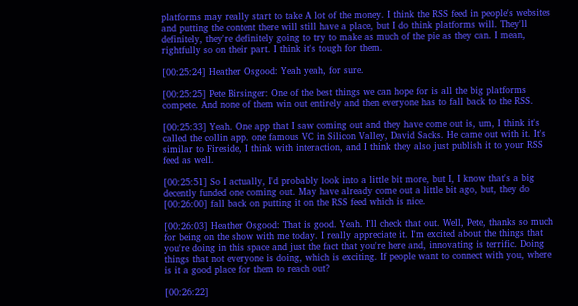platforms may really start to take A lot of the money. I think the RSS feed in people's websites and putting the content there will still have a place, but I do think platforms will. They'll definitely, they're definitely going to try to make as much of the pie as they can. I mean, rightfully so on their part. I think it's tough for them.

[00:25:24] Heather Osgood: Yeah yeah, for sure.

[00:25:25] Pete Birsinger: One of the best things we can hope for is all the big platforms compete. And none of them win out entirely and then everyone has to fall back to the RSS.

[00:25:33] Yeah. One app that I saw coming out and they have come out is, um, I think it's called the collin app. one famous VC in Silicon Valley, David Sacks. He came out with it. It's similar to Fireside, I think with interaction, and I think they also just publish it to your RSS feed as well.

[00:25:51] So I actually, I'd probably look into a little bit more, but I, I know that's a big decently funded one coming out. May have already come out a little bit ago, but, they do [00:26:00] fall back on putting it on the RSS feed which is nice.

[00:26:03] Heather Osgood: That is good. Yeah. I'll check that out. Well, Pete, thanks so much for being on the show with me today. I really appreciate it. I'm excited about the things that you're doing in this space and just the fact that you're here and, innovating is terrific. Doing things that not everyone is doing, which is exciting. If people want to connect with you, where is it a good place for them to reach out?

[00:26:22]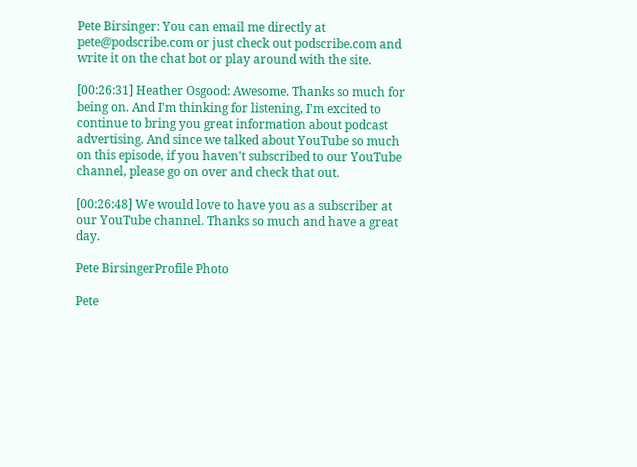Pete Birsinger: You can email me directly at pete@podscribe.com or just check out podscribe.com and write it on the chat bot or play around with the site.

[00:26:31] Heather Osgood: Awesome. Thanks so much for being on. And I'm thinking for listening, I'm excited to continue to bring you great information about podcast advertising. And since we talked about YouTube so much on this episode, if you haven't subscribed to our YouTube channel, please go on over and check that out.

[00:26:48] We would love to have you as a subscriber at our YouTube channel. Thanks so much and have a great day.

Pete BirsingerProfile Photo

Pete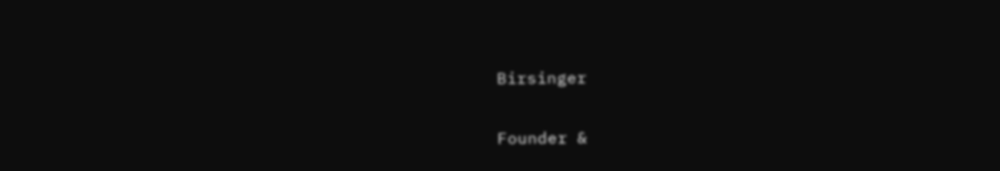Birsinger

Founder &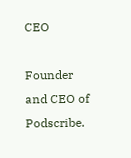CEO

Founder and CEO of Podscribe.